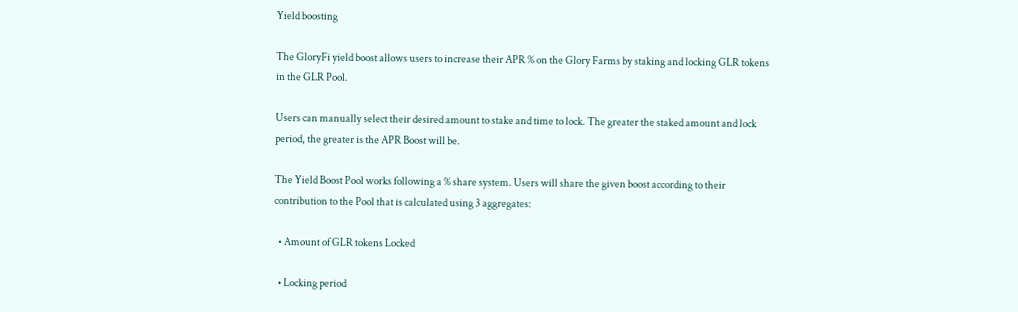Yield boosting

The GloryFi yield boost allows users to increase their APR % on the Glory Farms by staking and locking GLR tokens in the GLR Pool.

Users can manually select their desired amount to stake and time to lock. The greater the staked amount and lock period, the greater is the APR Boost will be.

The Yield Boost Pool works following a % share system. Users will share the given boost according to their contribution to the Pool that is calculated using 3 aggregates:

  • Amount of GLR tokens Locked

  • Locking period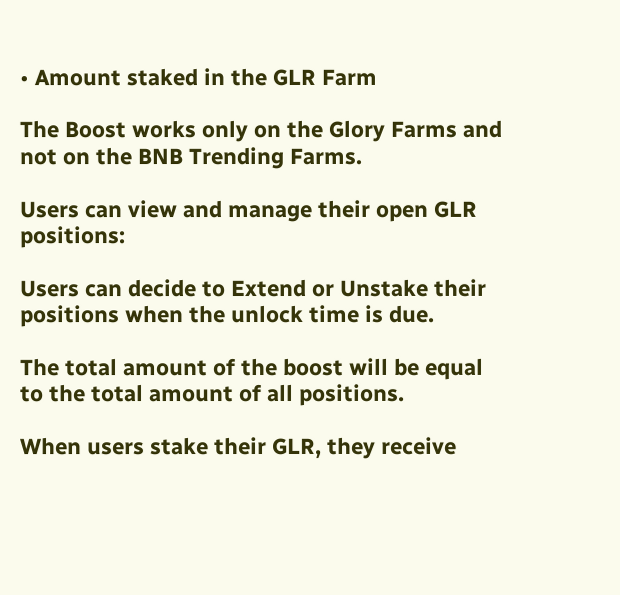• Amount staked in the GLR Farm

The Boost works only on the Glory Farms and not on the BNB Trending Farms.

Users can view and manage their open GLR positions:

Users can decide to Extend or Unstake their positions when the unlock time is due.

The total amount of the boost will be equal to the total amount of all positions.

When users stake their GLR, they receive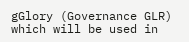gGlory (Governance GLR) which will be used in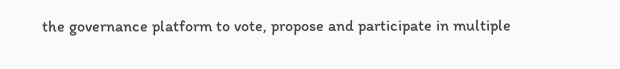the governance platform to vote, propose and participate in multiple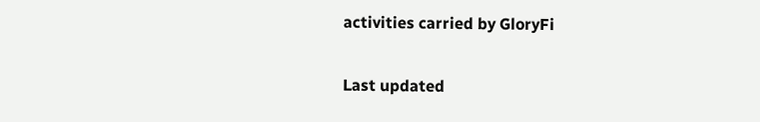activities carried by GloryFi

Last updated